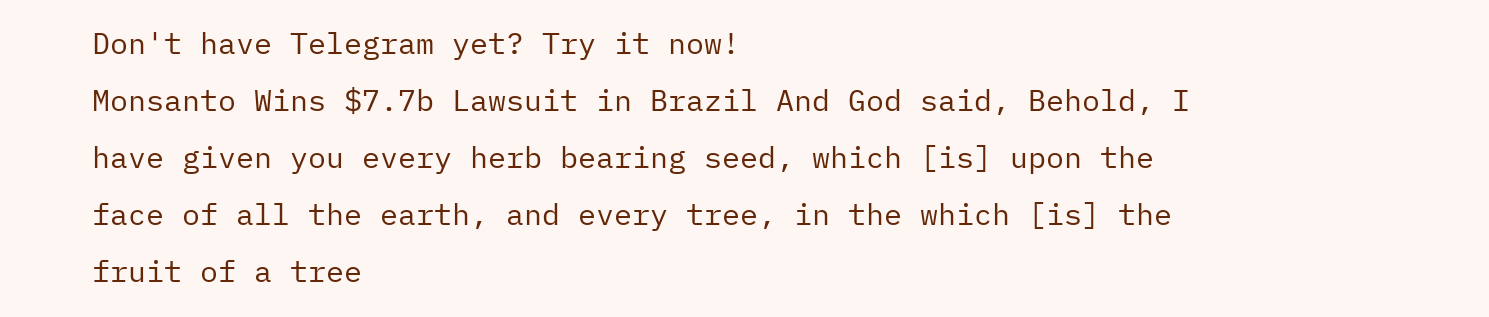Don't have Telegram yet? Try it now!
Monsanto Wins $7.7b Lawsuit in Brazil And God said, Behold, I have given you every herb bearing seed, which [is] upon the face of all the earth, and every tree, in the which [is] the fruit of a tree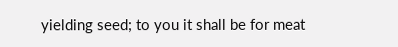yielding seed; to you it shall be for meat